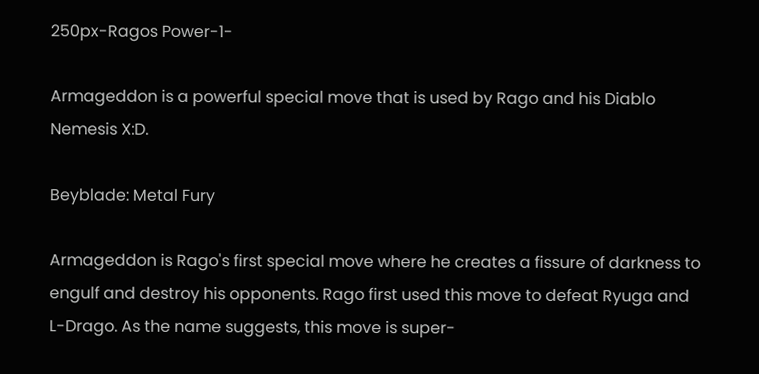250px-Ragos Power-1-

Armageddon is a powerful special move that is used by Rago and his Diablo Nemesis X:D.

Beyblade: Metal Fury

Armageddon is Rago's first special move where he creates a fissure of darkness to engulf and destroy his opponents. Rago first used this move to defeat Ryuga and L-Drago. As the name suggests, this move is super-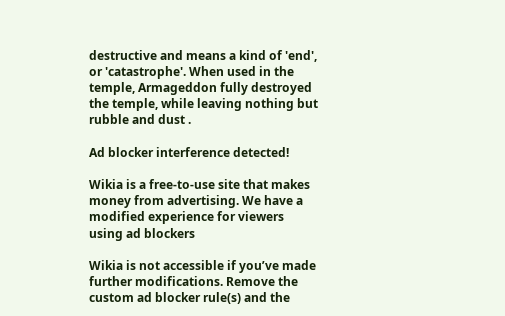destructive and means a kind of 'end', or 'catastrophe'. When used in the temple, Armageddon fully destroyed the temple, while leaving nothing but rubble and dust .

Ad blocker interference detected!

Wikia is a free-to-use site that makes money from advertising. We have a modified experience for viewers using ad blockers

Wikia is not accessible if you’ve made further modifications. Remove the custom ad blocker rule(s) and the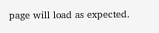page will load as expected.